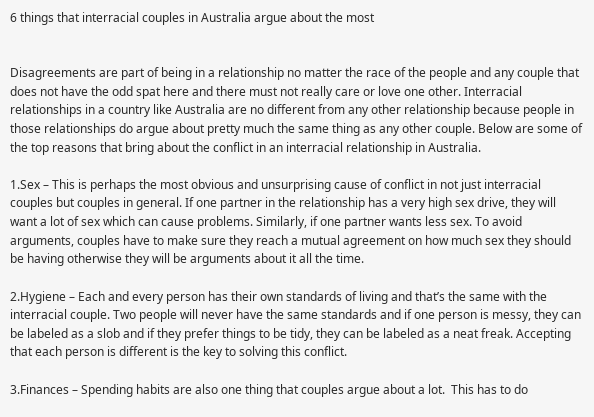6 things that interracial couples in Australia argue about the most


Disagreements are part of being in a relationship no matter the race of the people and any couple that does not have the odd spat here and there must not really care or love one other. Interracial relationships in a country like Australia are no different from any other relationship because people in those relationships do argue about pretty much the same thing as any other couple. Below are some of the top reasons that bring about the conflict in an interracial relationship in Australia.

1.Sex – This is perhaps the most obvious and unsurprising cause of conflict in not just interracial couples but couples in general. If one partner in the relationship has a very high sex drive, they will want a lot of sex which can cause problems. Similarly, if one partner wants less sex. To avoid arguments, couples have to make sure they reach a mutual agreement on how much sex they should be having otherwise they will be arguments about it all the time.

2.Hygiene – Each and every person has their own standards of living and that’s the same with the interracial couple. Two people will never have the same standards and if one person is messy, they can be labeled as a slob and if they prefer things to be tidy, they can be labeled as a neat freak. Accepting that each person is different is the key to solving this conflict.

3.Finances – Spending habits are also one thing that couples argue about a lot.  This has to do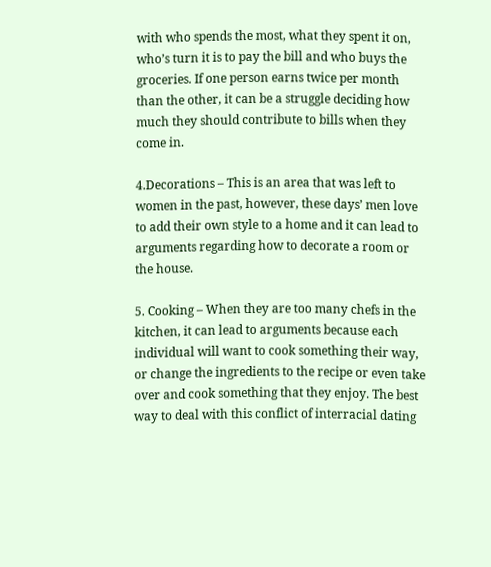with who spends the most, what they spent it on, who’s turn it is to pay the bill and who buys the groceries. If one person earns twice per month than the other, it can be a struggle deciding how much they should contribute to bills when they come in.

4.Decorations – This is an area that was left to women in the past, however, these days’ men love to add their own style to a home and it can lead to arguments regarding how to decorate a room or the house.

5. Cooking – When they are too many chefs in the kitchen, it can lead to arguments because each individual will want to cook something their way, or change the ingredients to the recipe or even take over and cook something that they enjoy. The best way to deal with this conflict of interracial dating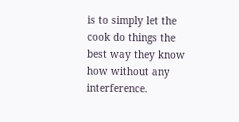is to simply let the cook do things the best way they know how without any interference.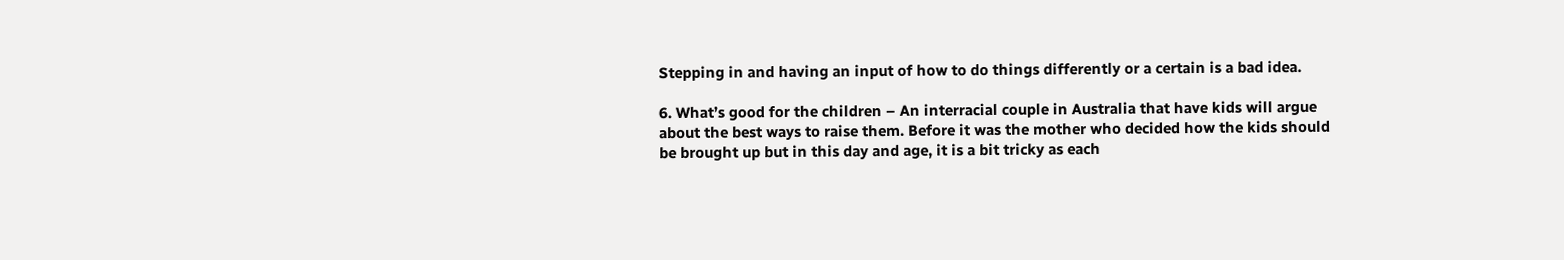Stepping in and having an input of how to do things differently or a certain is a bad idea.

6. What’s good for the children – An interracial couple in Australia that have kids will argue about the best ways to raise them. Before it was the mother who decided how the kids should be brought up but in this day and age, it is a bit tricky as each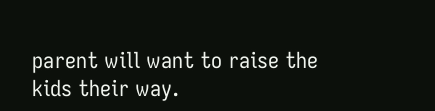parent will want to raise the kids their way.